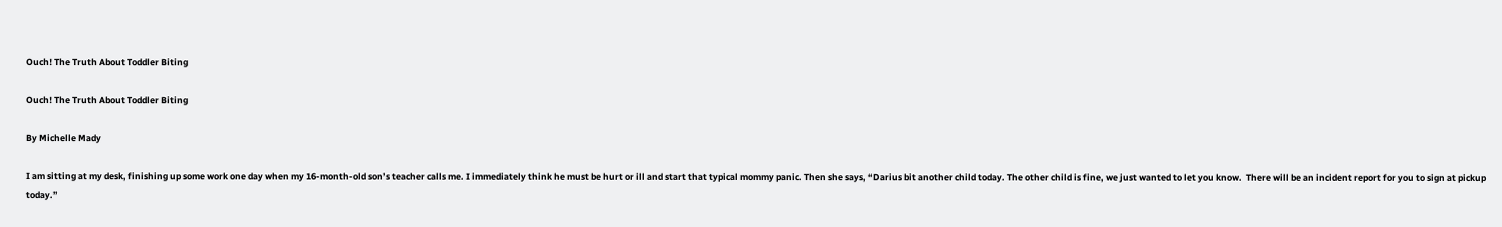Ouch! The Truth About Toddler Biting

Ouch! The Truth About Toddler Biting

By Michelle Mady

I am sitting at my desk, finishing up some work one day when my 16-month-old son’s teacher calls me. I immediately think he must be hurt or ill and start that typical mommy panic. Then she says, “Darius bit another child today. The other child is fine, we just wanted to let you know.  There will be an incident report for you to sign at pickup today.”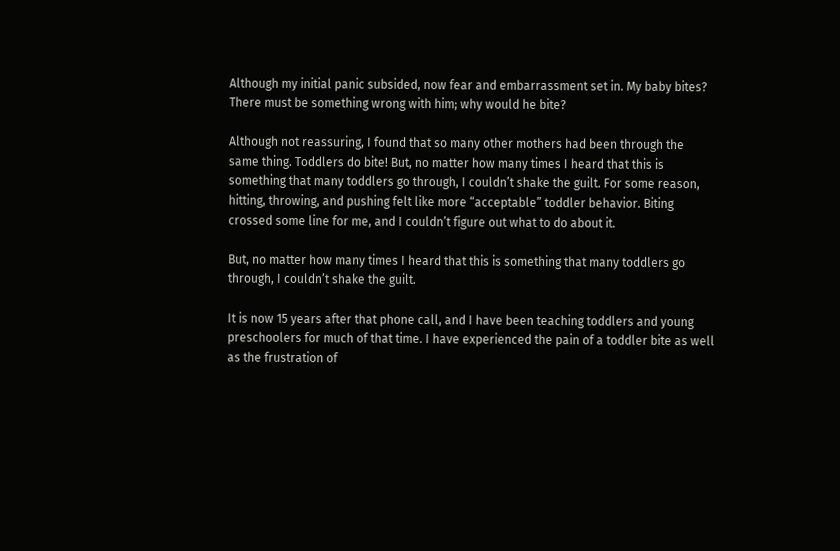Although my initial panic subsided, now fear and embarrassment set in. My baby bites? There must be something wrong with him; why would he bite?

Although not reassuring, I found that so many other mothers had been through the same thing. Toddlers do bite! But, no matter how many times I heard that this is something that many toddlers go through, I couldn’t shake the guilt. For some reason, hitting, throwing, and pushing felt like more “acceptable” toddler behavior. Biting crossed some line for me, and I couldn’t figure out what to do about it.

But, no matter how many times I heard that this is something that many toddlers go through, I couldn’t shake the guilt.

It is now 15 years after that phone call, and I have been teaching toddlers and young preschoolers for much of that time. I have experienced the pain of a toddler bite as well as the frustration of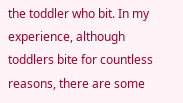the toddler who bit. In my experience, although toddlers bite for countless reasons, there are some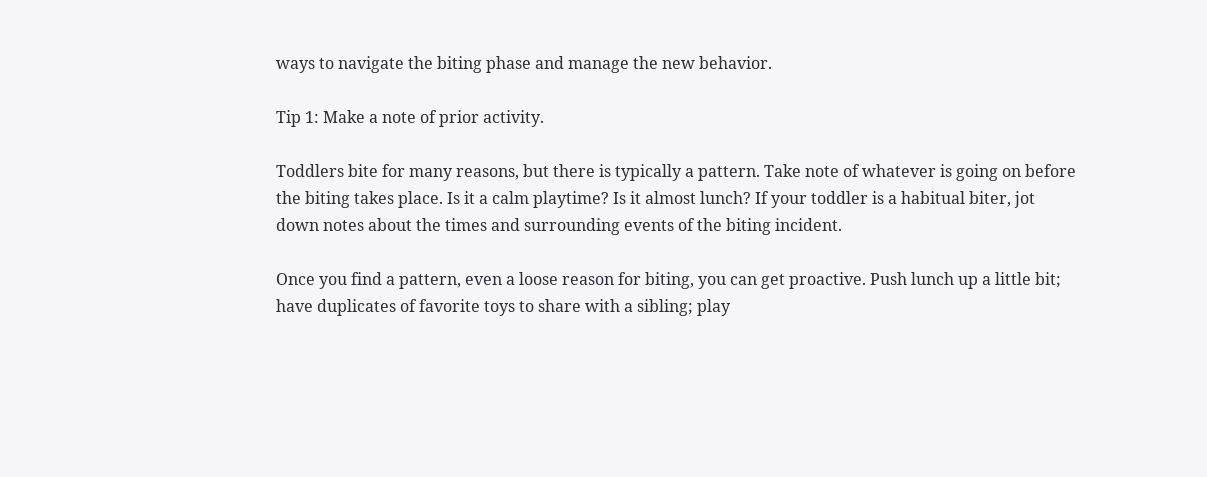ways to navigate the biting phase and manage the new behavior.

Tip 1: Make a note of prior activity.

Toddlers bite for many reasons, but there is typically a pattern. Take note of whatever is going on before the biting takes place. Is it a calm playtime? Is it almost lunch? If your toddler is a habitual biter, jot down notes about the times and surrounding events of the biting incident.

Once you find a pattern, even a loose reason for biting, you can get proactive. Push lunch up a little bit; have duplicates of favorite toys to share with a sibling; play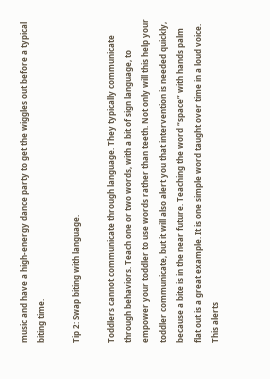music and have a high-energy dance party to get the wiggles out before a typical biting time.

Tip 2: Swap biting with language.

Toddlers cannot communicate through language. They typically communicate through behaviors. Teach one or two words, with a bit of sign language, to empower your toddler to use words rather than teeth. Not only will this help your toddler communicate, but it will also alert you that intervention is needed quickly, because a bite is in the near future. Teaching the word “space” with hands palm flat out is a great example. It is one simple word taught over time in a loud voice. This alerts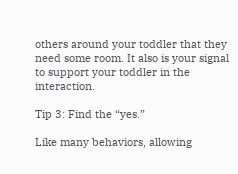others around your toddler that they need some room. It also is your signal to support your toddler in the interaction.

Tip 3: Find the “yes.”

Like many behaviors, allowing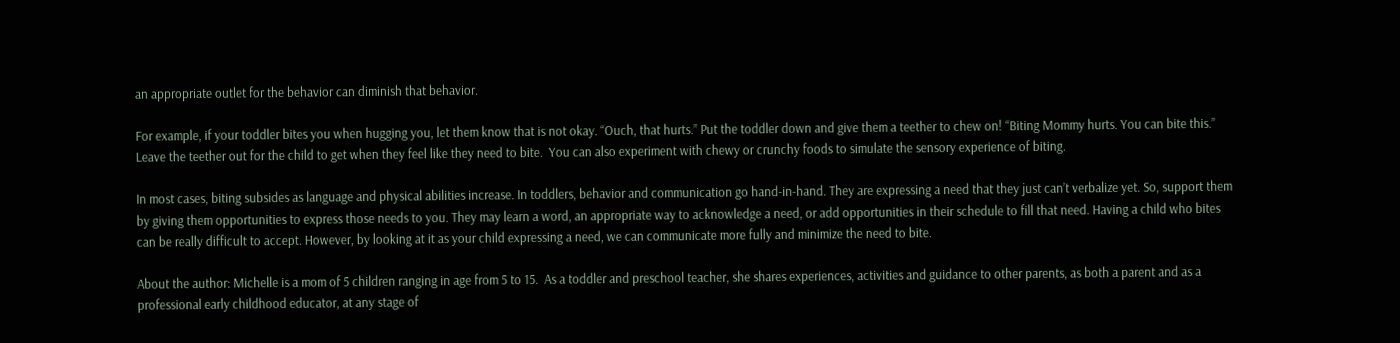an appropriate outlet for the behavior can diminish that behavior.

For example, if your toddler bites you when hugging you, let them know that is not okay. “Ouch, that hurts.” Put the toddler down and give them a teether to chew on! “Biting Mommy hurts. You can bite this.” Leave the teether out for the child to get when they feel like they need to bite.  You can also experiment with chewy or crunchy foods to simulate the sensory experience of biting.

In most cases, biting subsides as language and physical abilities increase. In toddlers, behavior and communication go hand-in-hand. They are expressing a need that they just can’t verbalize yet. So, support them by giving them opportunities to express those needs to you. They may learn a word, an appropriate way to acknowledge a need, or add opportunities in their schedule to fill that need. Having a child who bites can be really difficult to accept. However, by looking at it as your child expressing a need, we can communicate more fully and minimize the need to bite.

About the author: Michelle is a mom of 5 children ranging in age from 5 to 15.  As a toddler and preschool teacher, she shares experiences, activities and guidance to other parents, as both a parent and as a professional early childhood educator, at any stage of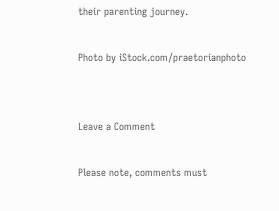their parenting journey.

Photo by iStock.com/praetorianphoto


Leave a Comment

Please note, comments must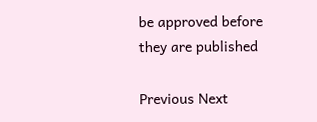be approved before they are published

Previous Next